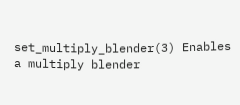set_multiply_blender(3) Enables a multiply blender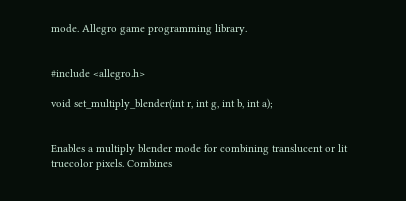mode. Allegro game programming library.


#include <allegro.h>

void set_multiply_blender(int r, int g, int b, int a);


Enables a multiply blender mode for combining translucent or lit truecolor pixels. Combines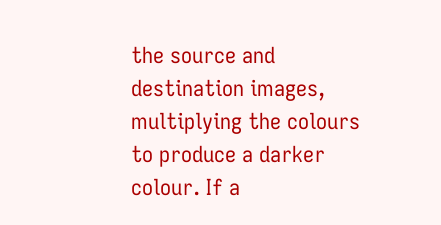the source and destination images, multiplying the colours to produce a darker colour. If a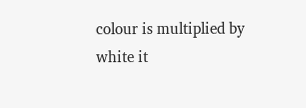colour is multiplied by white it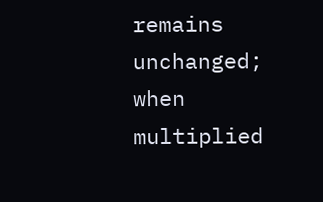remains unchanged; when multiplied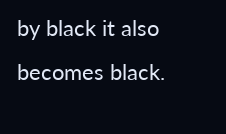by black it also becomes black.